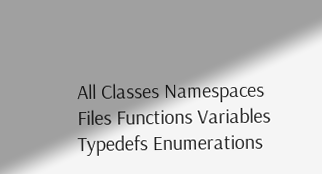All Classes Namespaces Files Functions Variables Typedefs Enumerations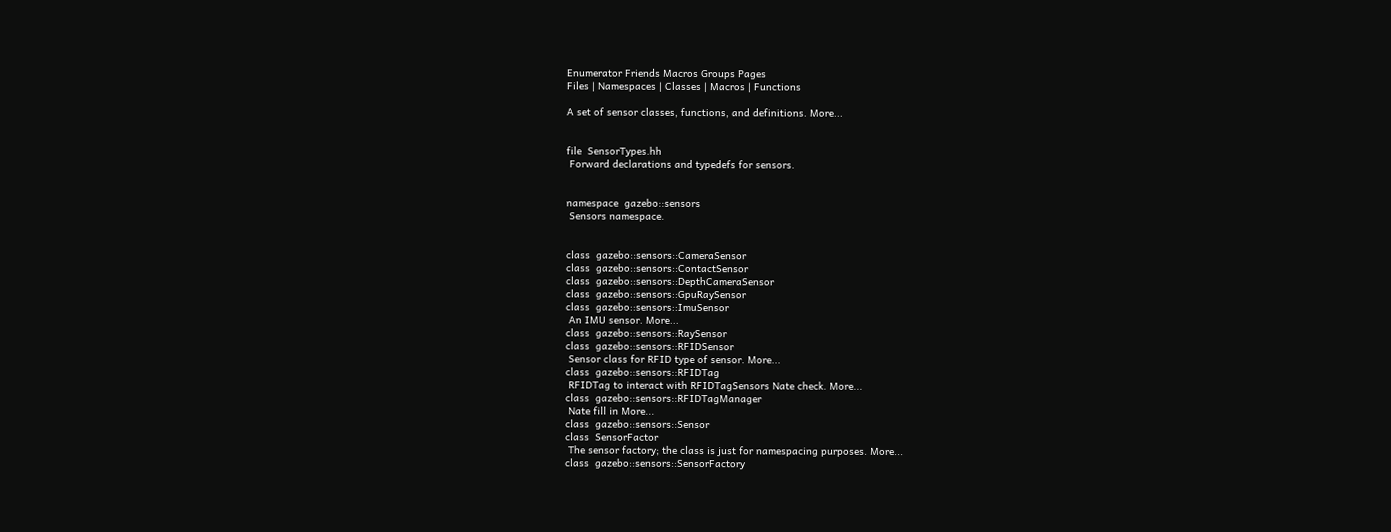Enumerator Friends Macros Groups Pages
Files | Namespaces | Classes | Macros | Functions

A set of sensor classes, functions, and definitions. More...


file  SensorTypes.hh
 Forward declarations and typedefs for sensors.


namespace  gazebo::sensors
 Sensors namespace.


class  gazebo::sensors::CameraSensor
class  gazebo::sensors::ContactSensor
class  gazebo::sensors::DepthCameraSensor
class  gazebo::sensors::GpuRaySensor
class  gazebo::sensors::ImuSensor
 An IMU sensor. More...
class  gazebo::sensors::RaySensor
class  gazebo::sensors::RFIDSensor
 Sensor class for RFID type of sensor. More...
class  gazebo::sensors::RFIDTag
 RFIDTag to interact with RFIDTagSensors Nate check. More...
class  gazebo::sensors::RFIDTagManager
 Nate fill in More...
class  gazebo::sensors::Sensor
class  SensorFactor
 The sensor factory; the class is just for namespacing purposes. More...
class  gazebo::sensors::SensorFactory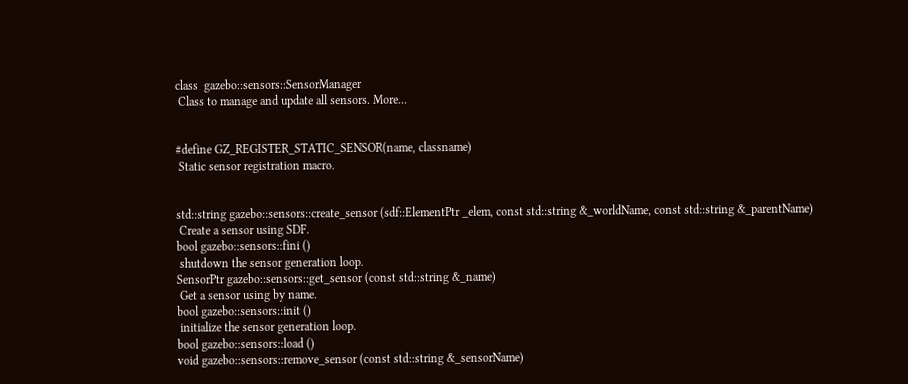class  gazebo::sensors::SensorManager
 Class to manage and update all sensors. More...


#define GZ_REGISTER_STATIC_SENSOR(name, classname)
 Static sensor registration macro.


std::string gazebo::sensors::create_sensor (sdf::ElementPtr _elem, const std::string &_worldName, const std::string &_parentName)
 Create a sensor using SDF.
bool gazebo::sensors::fini ()
 shutdown the sensor generation loop.
SensorPtr gazebo::sensors::get_sensor (const std::string &_name)
 Get a sensor using by name.
bool gazebo::sensors::init ()
 initialize the sensor generation loop.
bool gazebo::sensors::load ()
void gazebo::sensors::remove_sensor (const std::string &_sensorName)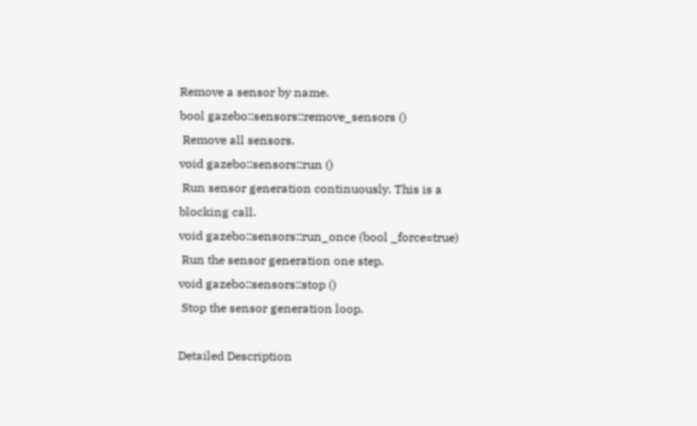Remove a sensor by name.
bool gazebo::sensors::remove_sensors ()
 Remove all sensors.
void gazebo::sensors::run ()
 Run sensor generation continuously. This is a blocking call.
void gazebo::sensors::run_once (bool _force=true)
 Run the sensor generation one step.
void gazebo::sensors::stop ()
 Stop the sensor generation loop.

Detailed Description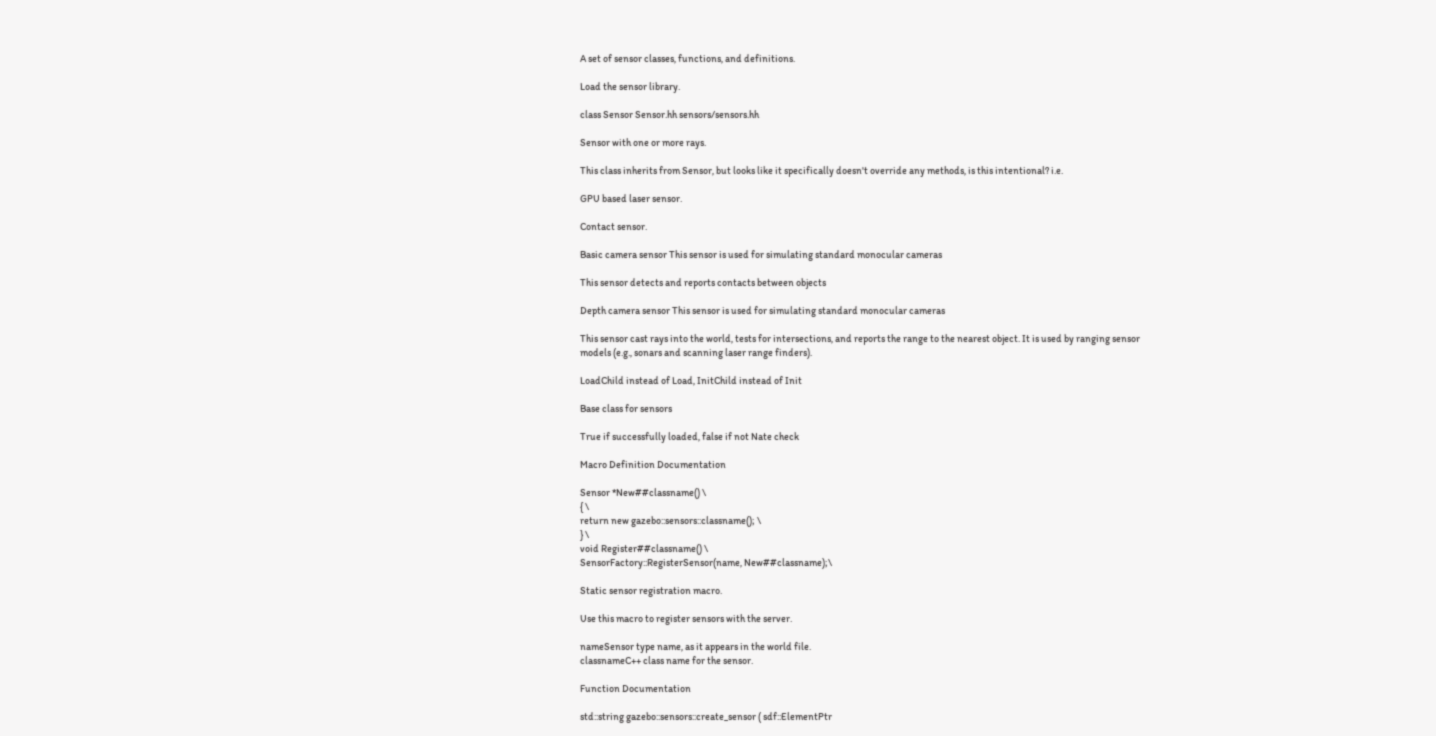A set of sensor classes, functions, and definitions.

Load the sensor library.

class Sensor Sensor.hh sensors/sensors.hh

Sensor with one or more rays.

This class inherits from Sensor, but looks like it specifically doesn't override any methods, is this intentional? i.e.

GPU based laser sensor.

Contact sensor.

Basic camera sensor This sensor is used for simulating standard monocular cameras

This sensor detects and reports contacts between objects

Depth camera sensor This sensor is used for simulating standard monocular cameras

This sensor cast rays into the world, tests for intersections, and reports the range to the nearest object. It is used by ranging sensor models (e.g., sonars and scanning laser range finders).

LoadChild instead of Load, InitChild instead of Init

Base class for sensors

True if successfully loaded, false if not Nate check

Macro Definition Documentation

Sensor *New##classname() \
{ \
return new gazebo::sensors::classname(); \
} \
void Register##classname() \
SensorFactory::RegisterSensor(name, New##classname);\

Static sensor registration macro.

Use this macro to register sensors with the server.

nameSensor type name, as it appears in the world file.
classnameC++ class name for the sensor.

Function Documentation

std::string gazebo::sensors::create_sensor ( sdf::ElementPtr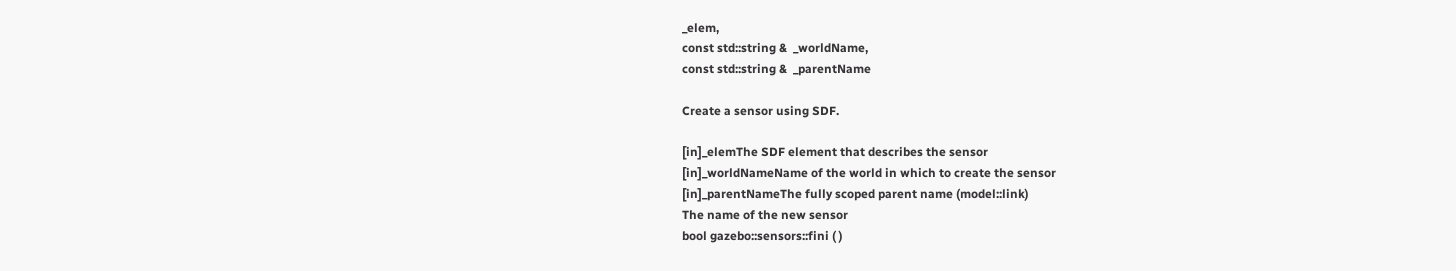_elem,
const std::string &  _worldName,
const std::string &  _parentName

Create a sensor using SDF.

[in]_elemThe SDF element that describes the sensor
[in]_worldNameName of the world in which to create the sensor
[in]_parentNameThe fully scoped parent name (model::link)
The name of the new sensor
bool gazebo::sensors::fini ( )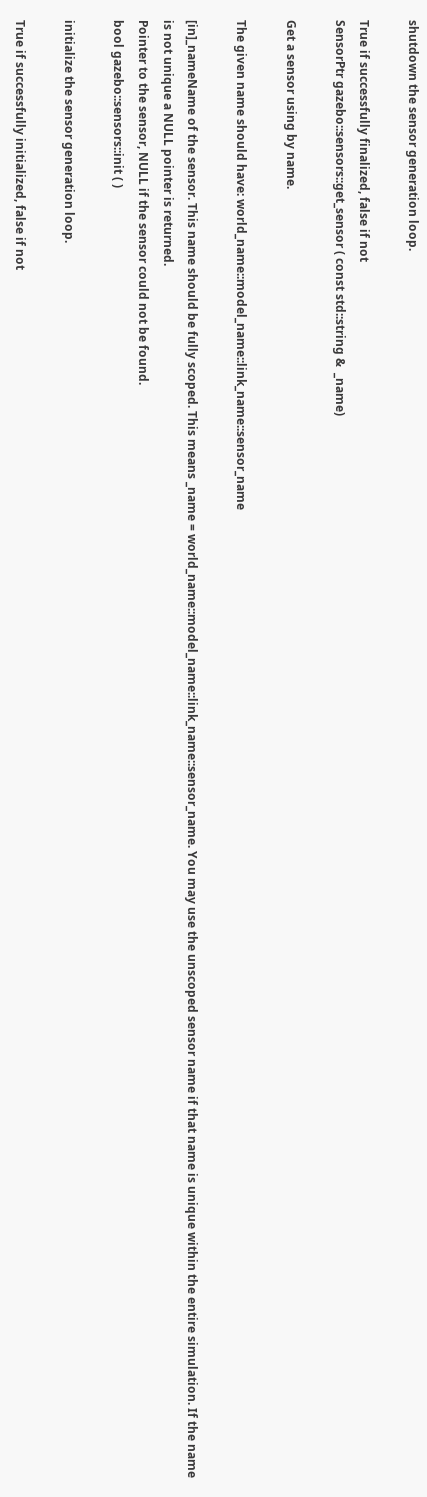shutdown the sensor generation loop.

True if successfully finalized, false if not
SensorPtr gazebo::sensors::get_sensor ( const std::string &  _name)

Get a sensor using by name.

The given name should have: world_name::model_name::link_name::sensor_name

[in]_nameName of the sensor. This name should be fully scoped. This means _name = world_name::model_name::link_name::sensor_name. You may use the unscoped sensor name if that name is unique within the entire simulation. If the name is not unique a NULL pointer is returned.
Pointer to the sensor, NULL if the sensor could not be found.
bool gazebo::sensors::init ( )

initialize the sensor generation loop.

True if successfully initialized, false if not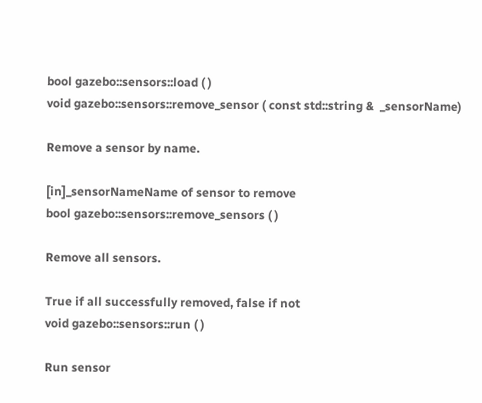bool gazebo::sensors::load ( )
void gazebo::sensors::remove_sensor ( const std::string &  _sensorName)

Remove a sensor by name.

[in]_sensorNameName of sensor to remove
bool gazebo::sensors::remove_sensors ( )

Remove all sensors.

True if all successfully removed, false if not
void gazebo::sensors::run ( )

Run sensor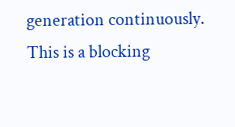generation continuously. This is a blocking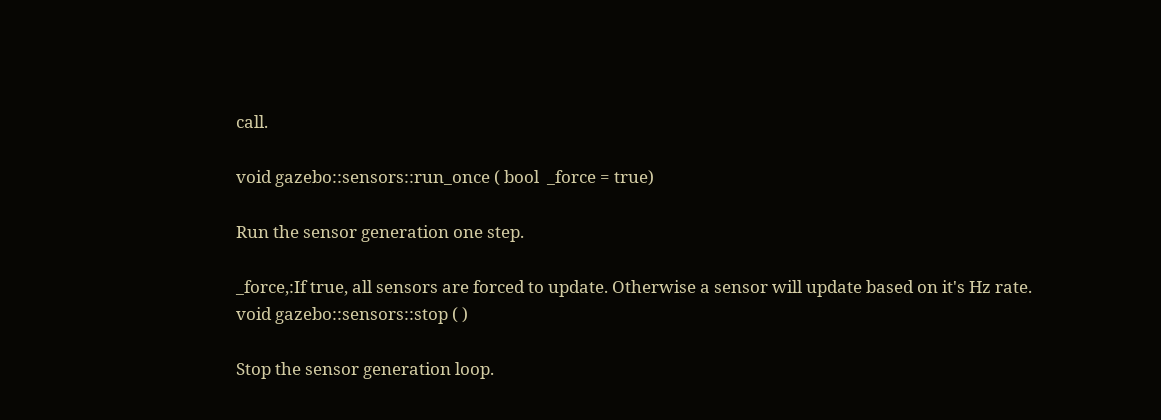call.

void gazebo::sensors::run_once ( bool  _force = true)

Run the sensor generation one step.

_force,:If true, all sensors are forced to update. Otherwise a sensor will update based on it's Hz rate.
void gazebo::sensors::stop ( )

Stop the sensor generation loop.